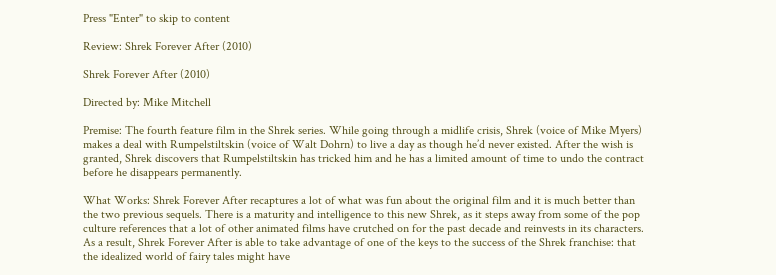Press "Enter" to skip to content

Review: Shrek Forever After (2010)

Shrek Forever After (2010)

Directed by: Mike Mitchell

Premise: The fourth feature film in the Shrek series. While going through a midlife crisis, Shrek (voice of Mike Myers) makes a deal with Rumpelstiltskin (voice of Walt Dohrn) to live a day as though he’d never existed. After the wish is granted, Shrek discovers that Rumpelstiltskin has tricked him and he has a limited amount of time to undo the contract before he disappears permanently.

What Works: Shrek Forever After recaptures a lot of what was fun about the original film and it is much better than the two previous sequels. There is a maturity and intelligence to this new Shrek, as it steps away from some of the pop culture references that a lot of other animated films have crutched on for the past decade and reinvests in its characters. As a result, Shrek Forever After is able to take advantage of one of the keys to the success of the Shrek franchise: that the idealized world of fairy tales might have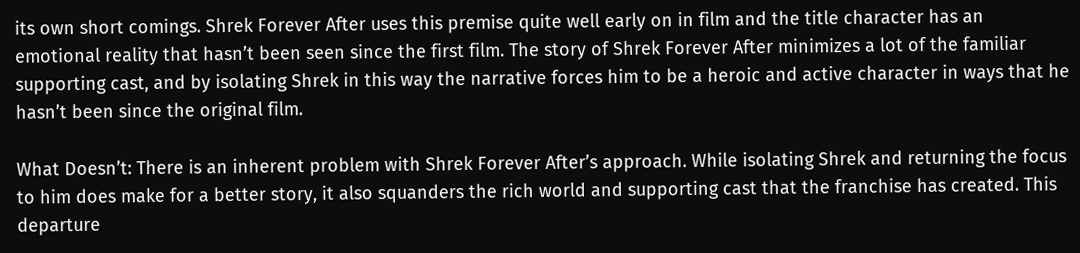its own short comings. Shrek Forever After uses this premise quite well early on in film and the title character has an emotional reality that hasn’t been seen since the first film. The story of Shrek Forever After minimizes a lot of the familiar supporting cast, and by isolating Shrek in this way the narrative forces him to be a heroic and active character in ways that he hasn’t been since the original film.

What Doesn’t: There is an inherent problem with Shrek Forever After’s approach. While isolating Shrek and returning the focus to him does make for a better story, it also squanders the rich world and supporting cast that the franchise has created. This departure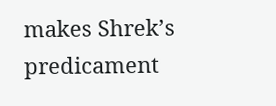makes Shrek’s predicament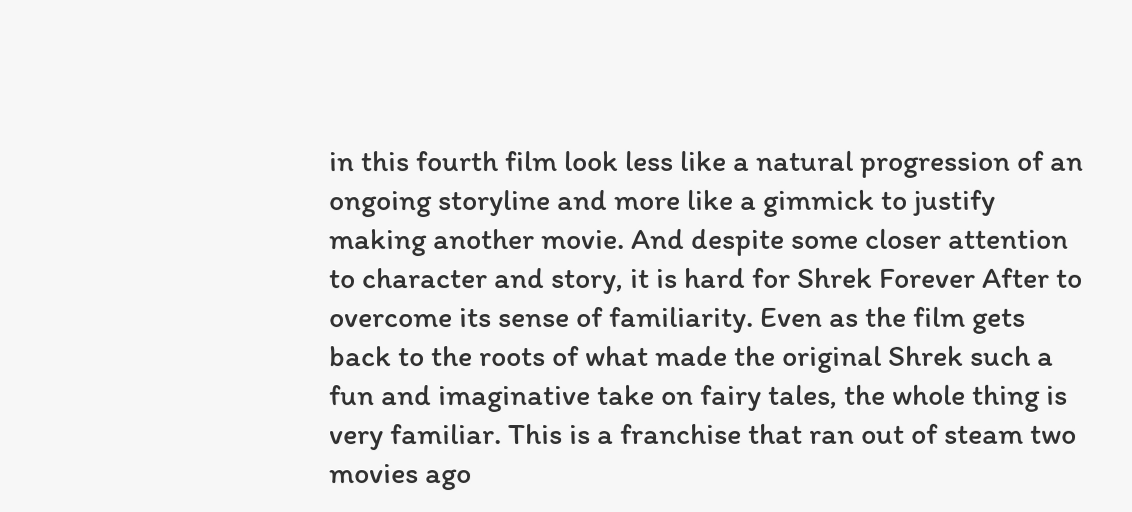in this fourth film look less like a natural progression of an ongoing storyline and more like a gimmick to justify making another movie. And despite some closer attention to character and story, it is hard for Shrek Forever After to overcome its sense of familiarity. Even as the film gets back to the roots of what made the original Shrek such a fun and imaginative take on fairy tales, the whole thing is very familiar. This is a franchise that ran out of steam two movies ago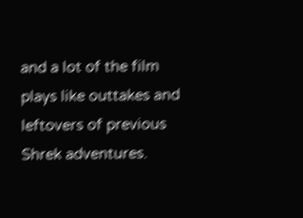and a lot of the film plays like outtakes and leftovers of previous Shrek adventures.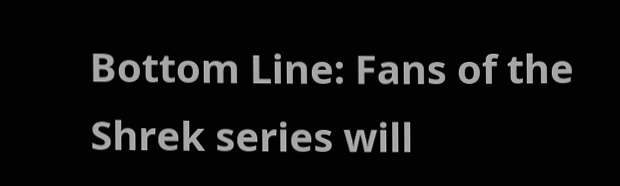Bottom Line: Fans of the Shrek series will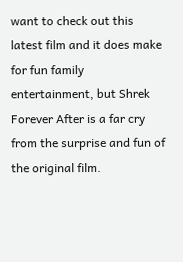want to check out this latest film and it does make for fun family entertainment, but Shrek Forever After is a far cry from the surprise and fun of the original film.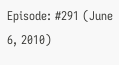Episode: #291 (June 6, 2010)